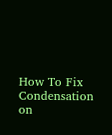How To Fix Condensation on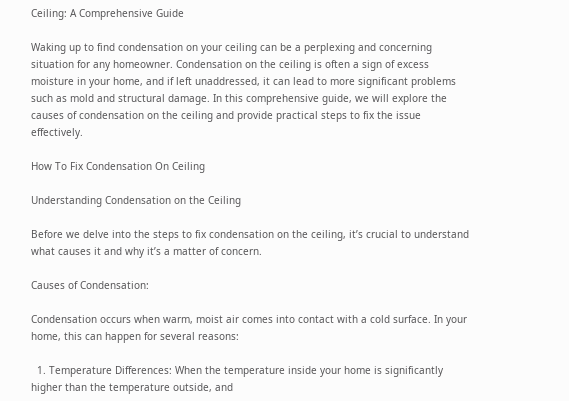Ceiling: A Comprehensive Guide

Waking up to find condensation on your ceiling can be a perplexing and concerning situation for any homeowner. Condensation on the ceiling is often a sign of excess moisture in your home, and if left unaddressed, it can lead to more significant problems such as mold and structural damage. In this comprehensive guide, we will explore the causes of condensation on the ceiling and provide practical steps to fix the issue effectively.

How To Fix Condensation On Ceiling

Understanding Condensation on the Ceiling

Before we delve into the steps to fix condensation on the ceiling, it’s crucial to understand what causes it and why it’s a matter of concern.

Causes of Condensation:

Condensation occurs when warm, moist air comes into contact with a cold surface. In your home, this can happen for several reasons:

  1. Temperature Differences: When the temperature inside your home is significantly higher than the temperature outside, and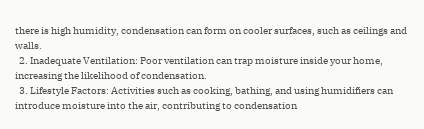there is high humidity, condensation can form on cooler surfaces, such as ceilings and walls.
  2. Inadequate Ventilation: Poor ventilation can trap moisture inside your home, increasing the likelihood of condensation.
  3. Lifestyle Factors: Activities such as cooking, bathing, and using humidifiers can introduce moisture into the air, contributing to condensation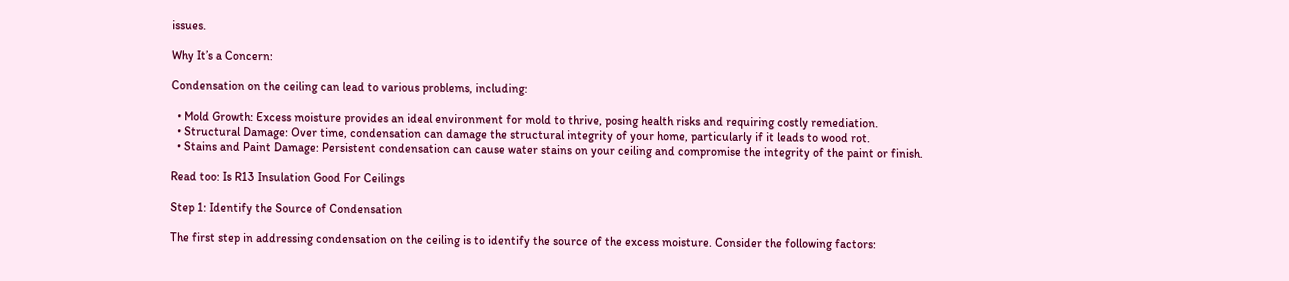issues.

Why It’s a Concern:

Condensation on the ceiling can lead to various problems, including:

  • Mold Growth: Excess moisture provides an ideal environment for mold to thrive, posing health risks and requiring costly remediation.
  • Structural Damage: Over time, condensation can damage the structural integrity of your home, particularly if it leads to wood rot.
  • Stains and Paint Damage: Persistent condensation can cause water stains on your ceiling and compromise the integrity of the paint or finish.

Read too: Is R13 Insulation Good For Ceilings

Step 1: Identify the Source of Condensation

The first step in addressing condensation on the ceiling is to identify the source of the excess moisture. Consider the following factors: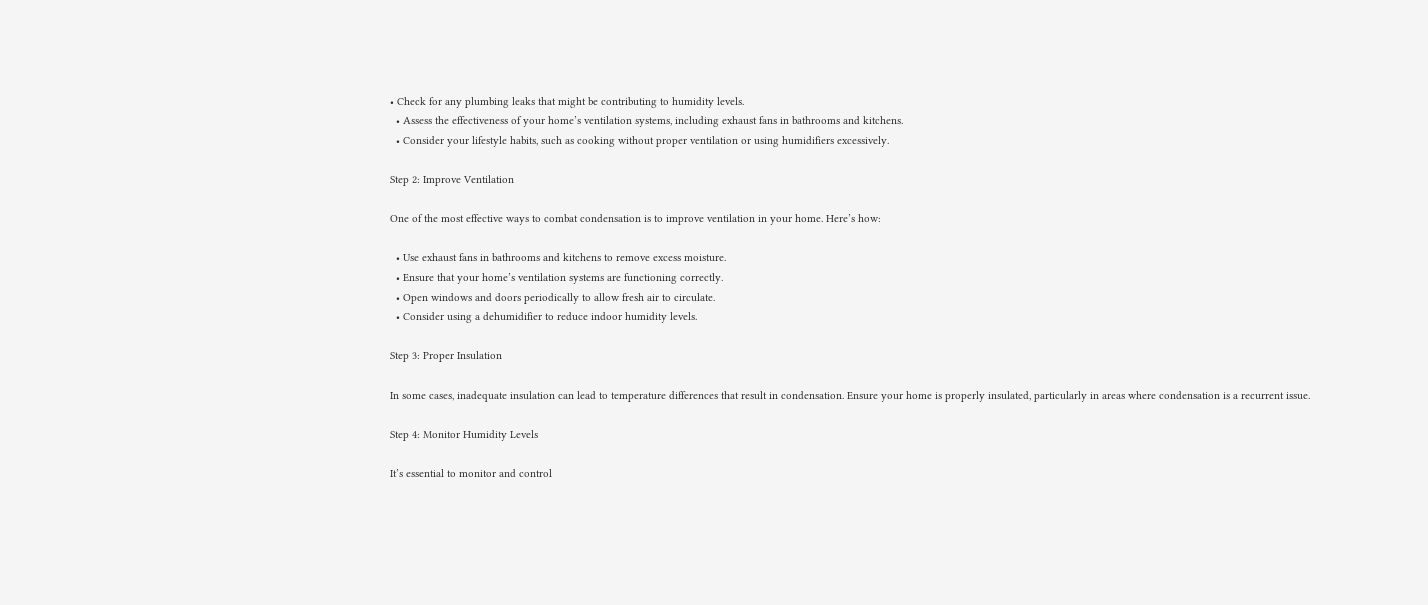• Check for any plumbing leaks that might be contributing to humidity levels.
  • Assess the effectiveness of your home’s ventilation systems, including exhaust fans in bathrooms and kitchens.
  • Consider your lifestyle habits, such as cooking without proper ventilation or using humidifiers excessively.

Step 2: Improve Ventilation

One of the most effective ways to combat condensation is to improve ventilation in your home. Here’s how:

  • Use exhaust fans in bathrooms and kitchens to remove excess moisture.
  • Ensure that your home’s ventilation systems are functioning correctly.
  • Open windows and doors periodically to allow fresh air to circulate.
  • Consider using a dehumidifier to reduce indoor humidity levels.

Step 3: Proper Insulation

In some cases, inadequate insulation can lead to temperature differences that result in condensation. Ensure your home is properly insulated, particularly in areas where condensation is a recurrent issue.

Step 4: Monitor Humidity Levels

It’s essential to monitor and control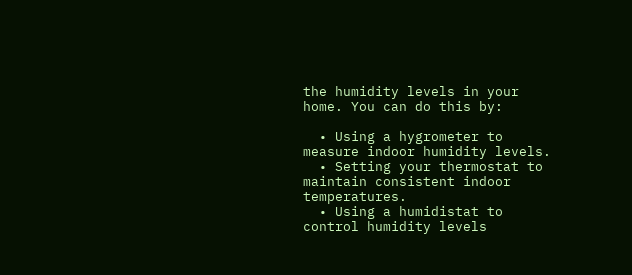the humidity levels in your home. You can do this by:

  • Using a hygrometer to measure indoor humidity levels.
  • Setting your thermostat to maintain consistent indoor temperatures.
  • Using a humidistat to control humidity levels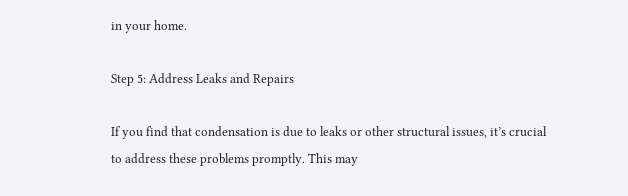in your home.

Step 5: Address Leaks and Repairs

If you find that condensation is due to leaks or other structural issues, it’s crucial to address these problems promptly. This may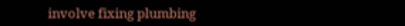involve fixing plumbing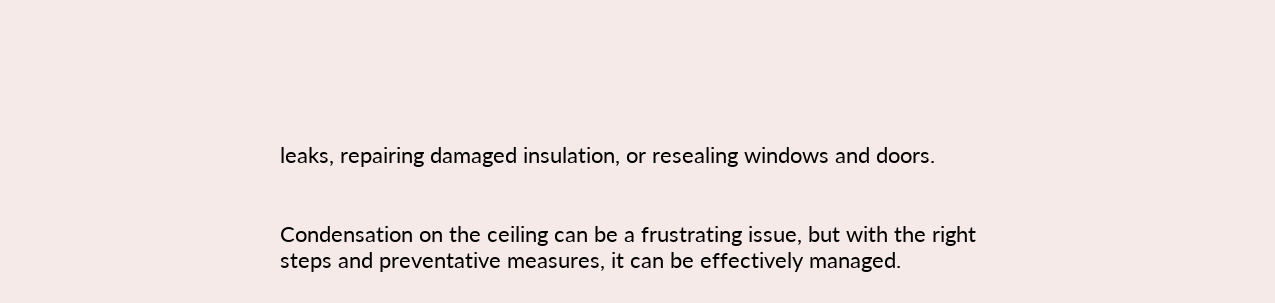leaks, repairing damaged insulation, or resealing windows and doors.


Condensation on the ceiling can be a frustrating issue, but with the right steps and preventative measures, it can be effectively managed.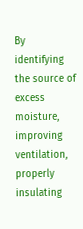By identifying the source of excess moisture, improving ventilation, properly insulating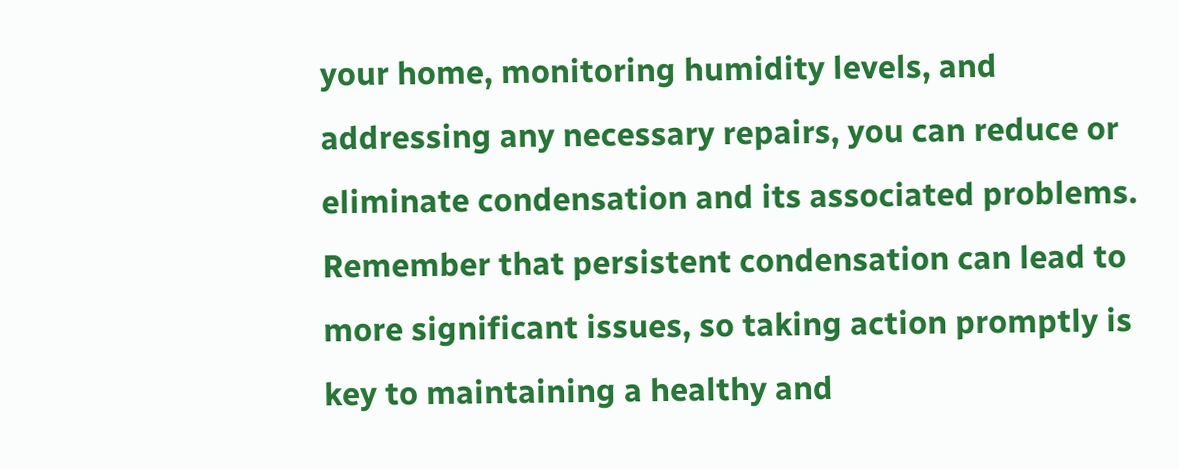your home, monitoring humidity levels, and addressing any necessary repairs, you can reduce or eliminate condensation and its associated problems. Remember that persistent condensation can lead to more significant issues, so taking action promptly is key to maintaining a healthy and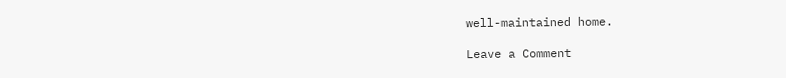well-maintained home.

Leave a Comment